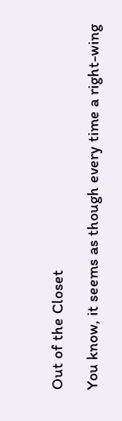Out of the Closet

You know, it seems as though every time a right-wing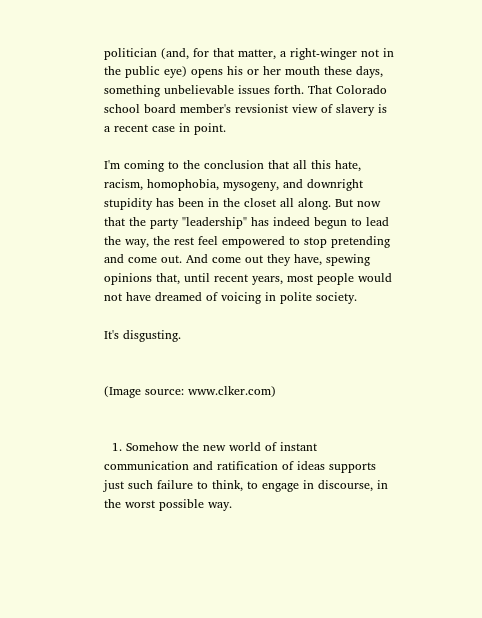politician (and, for that matter, a right-winger not in the public eye) opens his or her mouth these days, something unbelievable issues forth. That Colorado school board member's revsionist view of slavery is a recent case in point.

I'm coming to the conclusion that all this hate, racism, homophobia, mysogeny, and downright stupidity has been in the closet all along. But now that the party "leadership" has indeed begun to lead the way, the rest feel empowered to stop pretending and come out. And come out they have, spewing opinions that, until recent years, most people would not have dreamed of voicing in polite society.

It's disgusting.


(Image source: www.clker.com)


  1. Somehow the new world of instant communication and ratification of ideas supports just such failure to think, to engage in discourse, in the worst possible way.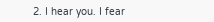2. I hear you. I fear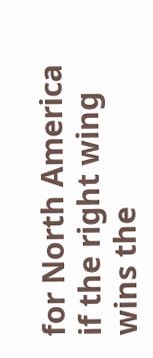for North America if the right wing wins the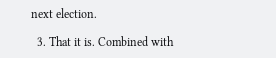next election.

  3. That it is. Combined with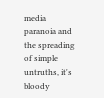media paranoia and the spreading of simple untruths, it's bloody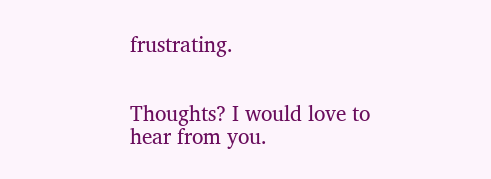frustrating.


Thoughts? I would love to hear from you.